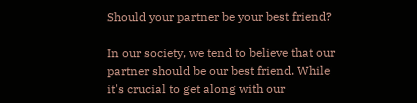Should your partner be your best friend?

In our society, we tend to believe that our partner should be our best friend. While it's crucial to get along with our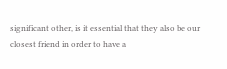significant other, is it essential that they also be our closest friend in order to have a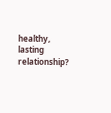healthy, lasting relationship?